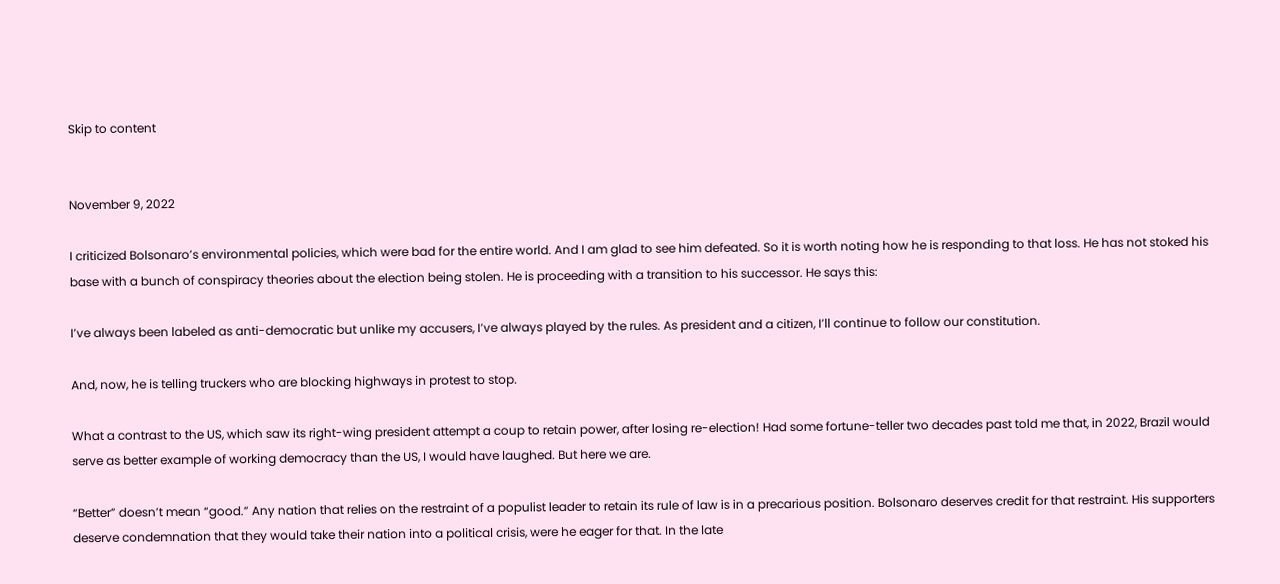Skip to content


November 9, 2022

I criticized Bolsonaro’s environmental policies, which were bad for the entire world. And I am glad to see him defeated. So it is worth noting how he is responding to that loss. He has not stoked his base with a bunch of conspiracy theories about the election being stolen. He is proceeding with a transition to his successor. He says this:

I’ve always been labeled as anti-democratic but unlike my accusers, I’ve always played by the rules. As president and a citizen, I’ll continue to follow our constitution.

And, now, he is telling truckers who are blocking highways in protest to stop.

What a contrast to the US, which saw its right-wing president attempt a coup to retain power, after losing re-election! Had some fortune-teller two decades past told me that, in 2022, Brazil would serve as better example of working democracy than the US, I would have laughed. But here we are.

“Better” doesn’t mean “good.” Any nation that relies on the restraint of a populist leader to retain its rule of law is in a precarious position. Bolsonaro deserves credit for that restraint. His supporters deserve condemnation that they would take their nation into a political crisis, were he eager for that. In the late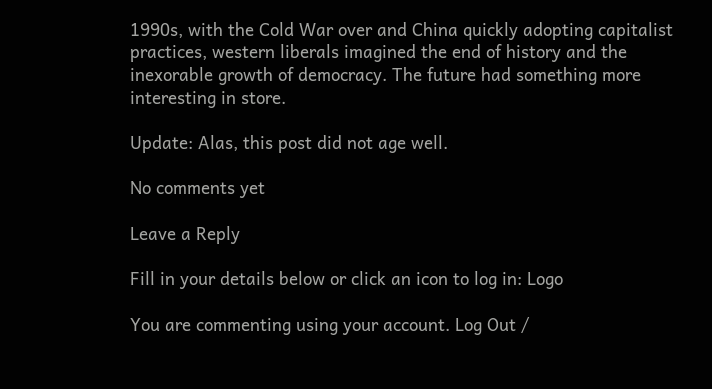1990s, with the Cold War over and China quickly adopting capitalist practices, western liberals imagined the end of history and the inexorable growth of democracy. The future had something more interesting in store.

Update: Alas, this post did not age well.

No comments yet

Leave a Reply

Fill in your details below or click an icon to log in: Logo

You are commenting using your account. Log Out /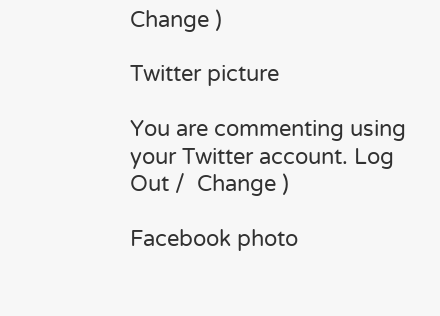Change )

Twitter picture

You are commenting using your Twitter account. Log Out /  Change )

Facebook photo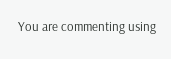You are commenting using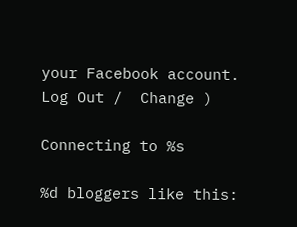your Facebook account. Log Out /  Change )

Connecting to %s

%d bloggers like this: